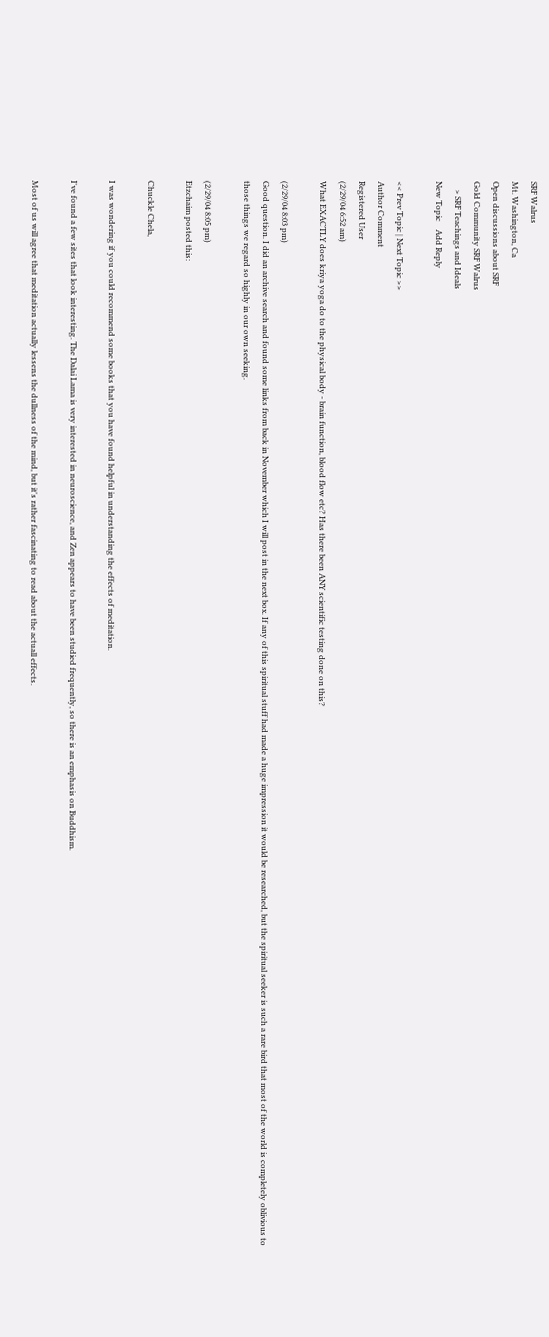SRF Walrus
Mt. Washington, Ca
Open discussions about SRF
Gold Community SRF Walrus
    > SRF Teachings and Ideals
New Topic    Add Reply

<< Prev Topic | Next Topic >>
Author Comment
Registered User
(2/29/04 6:52 am)
What EXACTLY does kriya yoga do to the physical body - brain function, blood flow etc? Has there been ANY scientific testing done on this?

(2/29/04 8:03 pm)
Good question. I did an archive search and found some links from back in November which I will post in the next box. If any of this spiritual stuff had made a huge impression it would be researched, but the spiritual seeker is such a rare bird that most of the world is completely oblivious to those things we regard so highly in our own seeking.

(2/29/04 8:05 pm)
Etzchaim posted this:

Chuckle Chela,

I was wondering if you could recommend some books that you have found helpful in understanding the effects of meditation.

I've found a few sites that look interesting. The Dalai Lama is very interested in neuroscience, and Zen appears to have been studied frequently, so there is an emphasis on Buddhism.

Most of us will agree that meditation actually lessens the dullness of the mind, but it's rather fascinating to read about the actuall effects.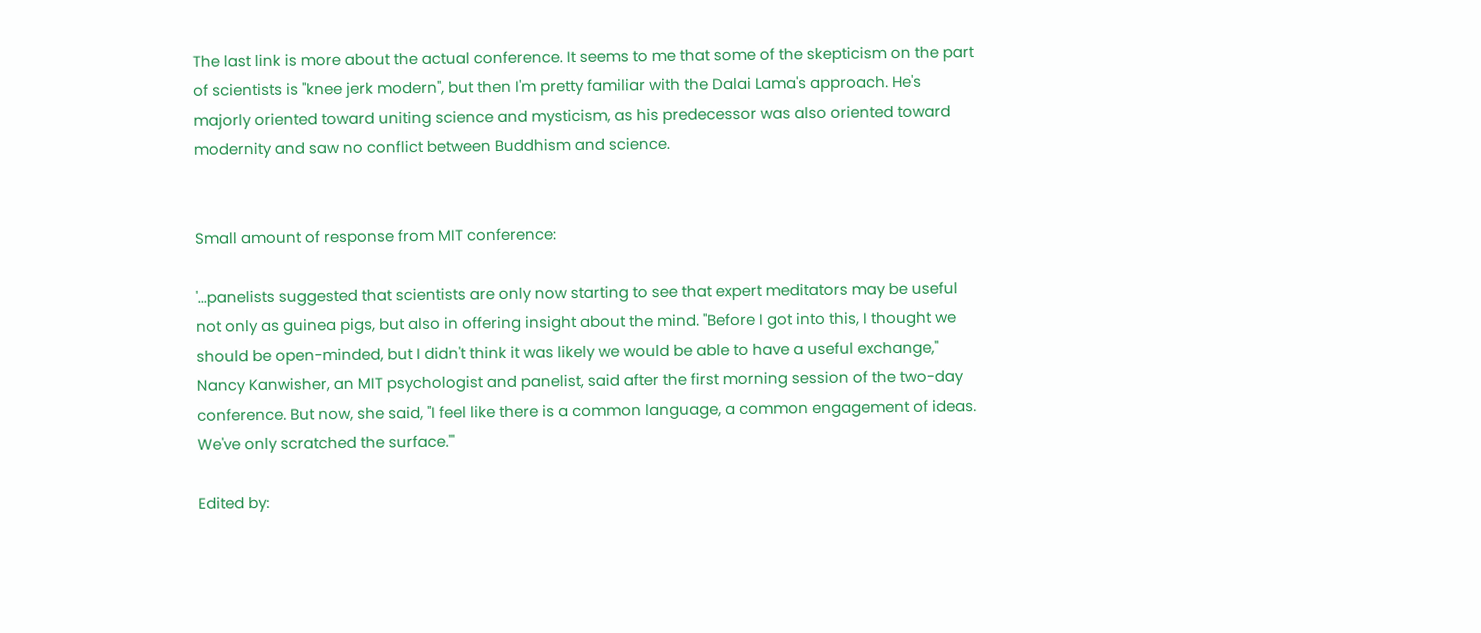The last link is more about the actual conference. It seems to me that some of the skepticism on the part of scientists is "knee jerk modern", but then I'm pretty familiar with the Dalai Lama's approach. He's majorly oriented toward uniting science and mysticism, as his predecessor was also oriented toward modernity and saw no conflict between Buddhism and science.


Small amount of response from MIT conference:

'...panelists suggested that scientists are only now starting to see that expert meditators may be useful not only as guinea pigs, but also in offering insight about the mind. "Before I got into this, I thought we should be open-minded, but I didn't think it was likely we would be able to have a useful exchange," Nancy Kanwisher, an MIT psychologist and panelist, said after the first morning session of the two-day conference. But now, she said, "I feel like there is a common language, a common engagement of ideas. We've only scratched the surface."'

Edited by: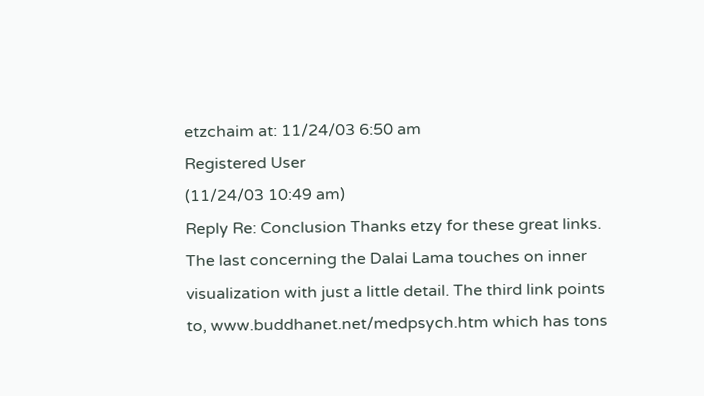etzchaim at: 11/24/03 6:50 am
Registered User
(11/24/03 10:49 am)
Reply Re: Conclusion Thanks etzy for these great links. The last concerning the Dalai Lama touches on inner visualization with just a little detail. The third link points to, www.buddhanet.net/medpsych.htm which has tons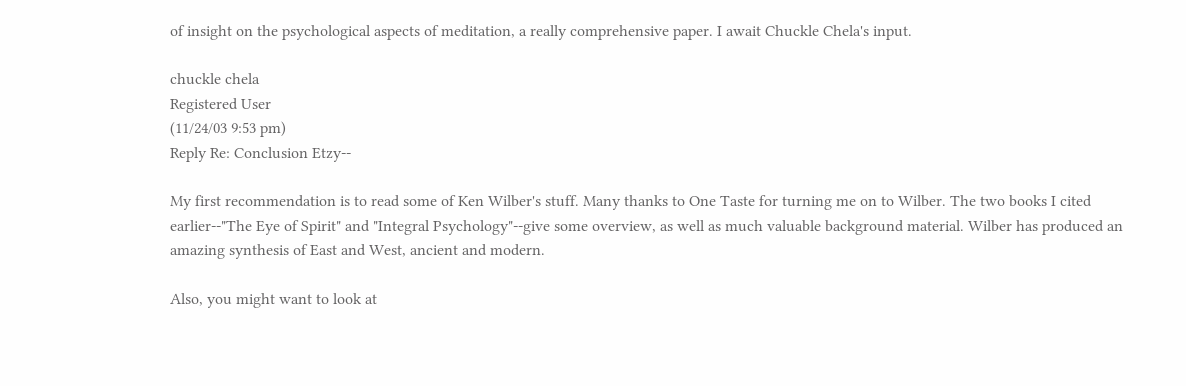of insight on the psychological aspects of meditation, a really comprehensive paper. I await Chuckle Chela's input.

chuckle chela
Registered User
(11/24/03 9:53 pm)
Reply Re: Conclusion Etzy--

My first recommendation is to read some of Ken Wilber's stuff. Many thanks to One Taste for turning me on to Wilber. The two books I cited earlier--"The Eye of Spirit" and "Integral Psychology"--give some overview, as well as much valuable background material. Wilber has produced an amazing synthesis of East and West, ancient and modern.

Also, you might want to look at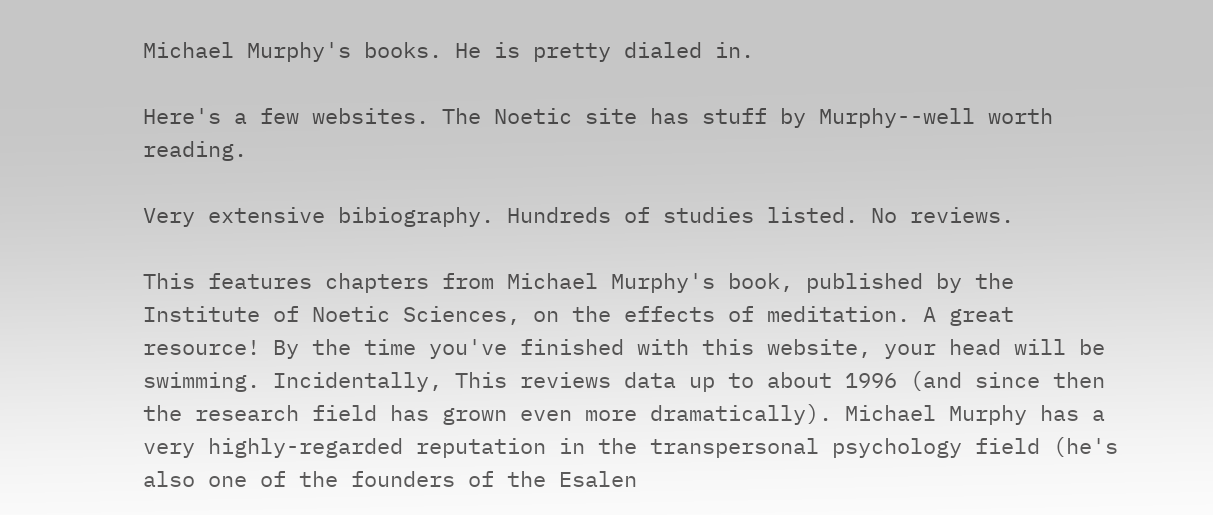Michael Murphy's books. He is pretty dialed in.

Here's a few websites. The Noetic site has stuff by Murphy--well worth reading.

Very extensive bibiography. Hundreds of studies listed. No reviews.

This features chapters from Michael Murphy's book, published by the Institute of Noetic Sciences, on the effects of meditation. A great resource! By the time you've finished with this website, your head will be swimming. Incidentally, This reviews data up to about 1996 (and since then the research field has grown even more dramatically). Michael Murphy has a very highly-regarded reputation in the transpersonal psychology field (he's also one of the founders of the Esalen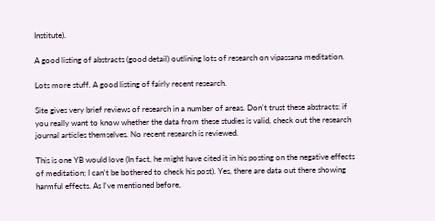Institute).

A good listing of abstracts (good detail) outlining lots of research on vipassana meditation.

Lots more stuff. A good listing of fairly recent research.

Site gives very brief reviews of research in a number of areas. Don't trust these abstracts: if you really want to know whether the data from these studies is valid, check out the research journal articles themselves. No recent research is reviewed.

This is one YB would love (In fact, he might have cited it in his posting on the negative effects of meditation; I can't be bothered to check his post). Yes, there are data out there showing harmful effects. As I've mentioned before,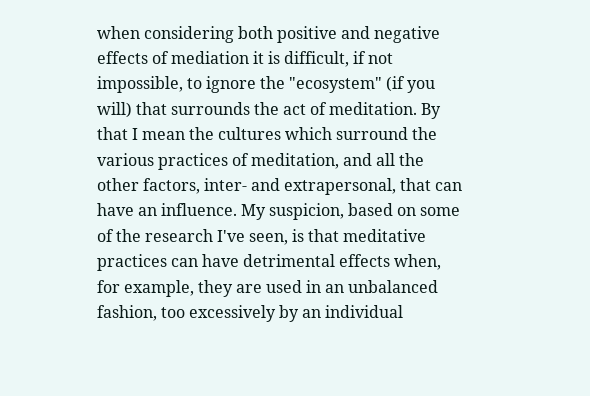when considering both positive and negative effects of mediation it is difficult, if not impossible, to ignore the "ecosystem" (if you will) that surrounds the act of meditation. By that I mean the cultures which surround the various practices of meditation, and all the other factors, inter- and extrapersonal, that can have an influence. My suspicion, based on some of the research I've seen, is that meditative practices can have detrimental effects when, for example, they are used in an unbalanced fashion, too excessively by an individual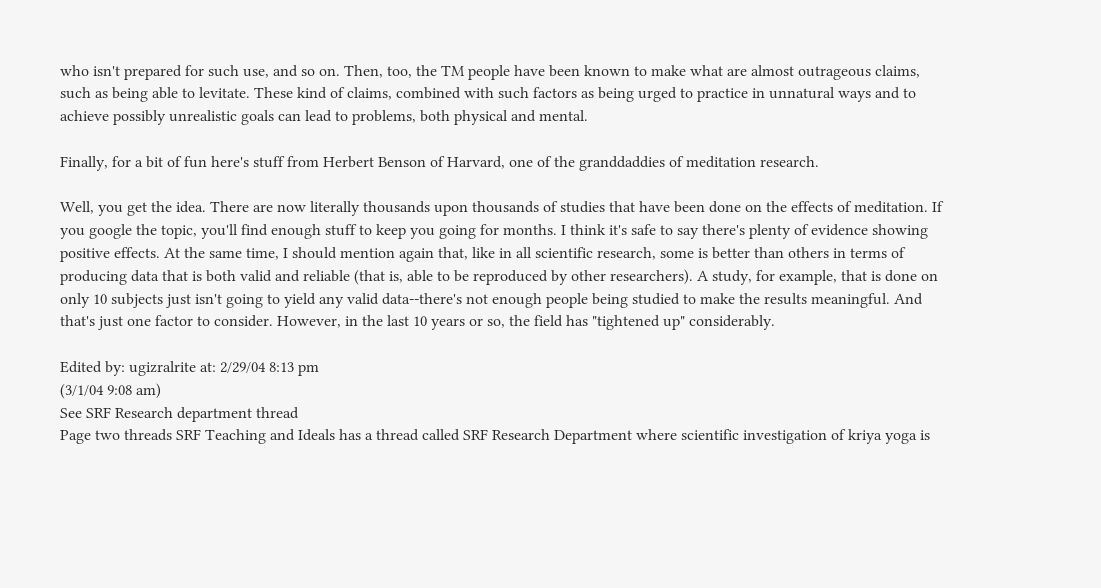who isn't prepared for such use, and so on. Then, too, the TM people have been known to make what are almost outrageous claims, such as being able to levitate. These kind of claims, combined with such factors as being urged to practice in unnatural ways and to achieve possibly unrealistic goals can lead to problems, both physical and mental.

Finally, for a bit of fun here's stuff from Herbert Benson of Harvard, one of the granddaddies of meditation research.

Well, you get the idea. There are now literally thousands upon thousands of studies that have been done on the effects of meditation. If you google the topic, you'll find enough stuff to keep you going for months. I think it's safe to say there's plenty of evidence showing positive effects. At the same time, I should mention again that, like in all scientific research, some is better than others in terms of producing data that is both valid and reliable (that is, able to be reproduced by other researchers). A study, for example, that is done on only 10 subjects just isn't going to yield any valid data--there's not enough people being studied to make the results meaningful. And that's just one factor to consider. However, in the last 10 years or so, the field has "tightened up" considerably.

Edited by: ugizralrite at: 2/29/04 8:13 pm
(3/1/04 9:08 am)
See SRF Research department thread
Page two threads SRF Teaching and Ideals has a thread called SRF Research Department where scientific investigation of kriya yoga is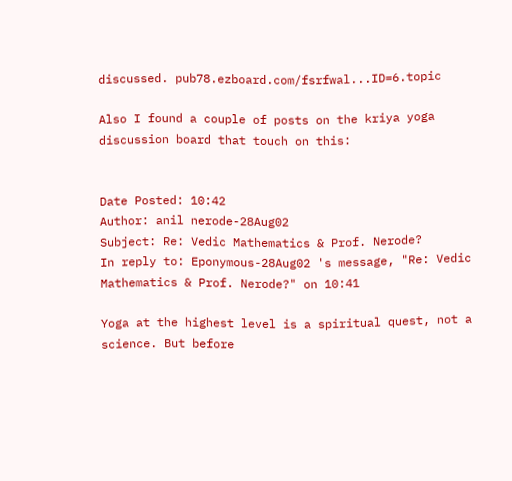discussed. pub78.ezboard.com/fsrfwal...ID=6.topic

Also I found a couple of posts on the kriya yoga discussion board that touch on this:


Date Posted: 10:42
Author: anil nerode-28Aug02
Subject: Re: Vedic Mathematics & Prof. Nerode?
In reply to: Eponymous-28Aug02 's message, "Re: Vedic Mathematics & Prof. Nerode?" on 10:41

Yoga at the highest level is a spiritual quest, not a science. But before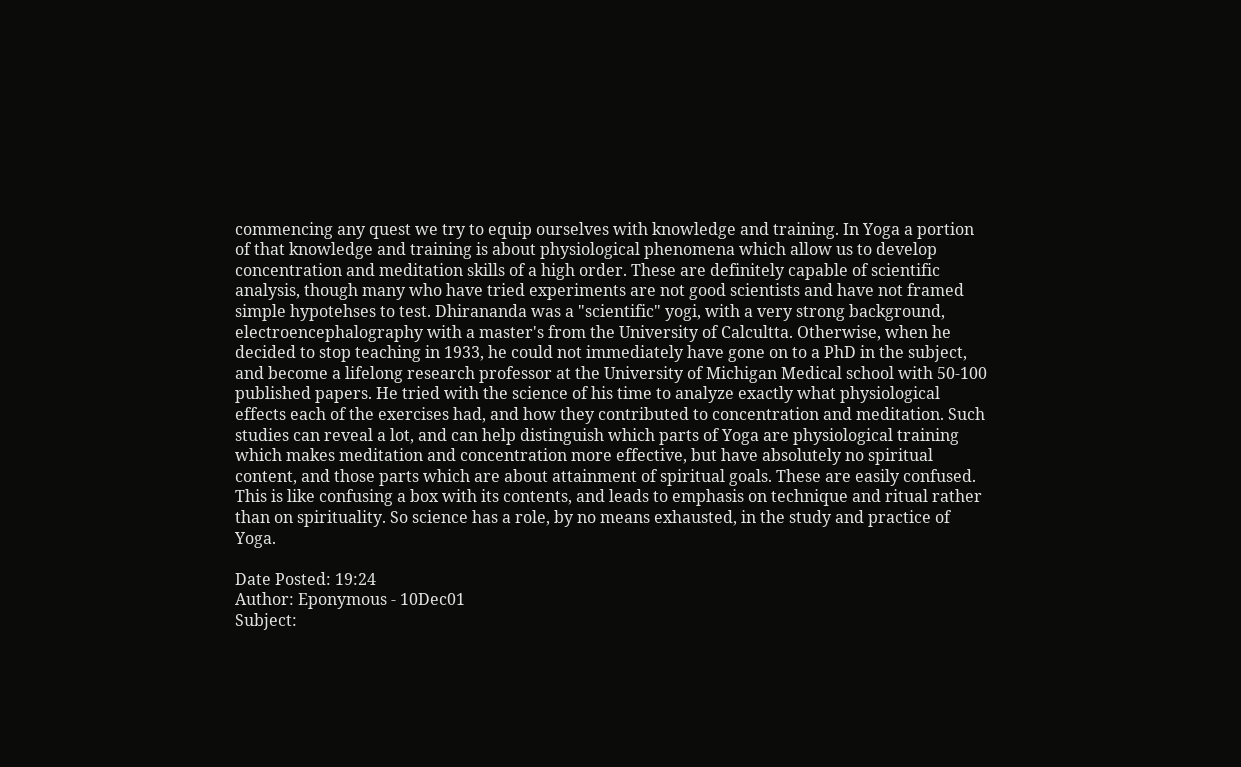commencing any quest we try to equip ourselves with knowledge and training. In Yoga a portion of that knowledge and training is about physiological phenomena which allow us to develop concentration and meditation skills of a high order. These are definitely capable of scientific analysis, though many who have tried experiments are not good scientists and have not framed simple hypotehses to test. Dhirananda was a "scientific" yogi, with a very strong background, electroencephalography with a master's from the University of Calcultta. Otherwise, when he decided to stop teaching in 1933, he could not immediately have gone on to a PhD in the subject, and become a lifelong research professor at the University of Michigan Medical school with 50-100 published papers. He tried with the science of his time to analyze exactly what physiological effects each of the exercises had, and how they contributed to concentration and meditation. Such studies can reveal a lot, and can help distinguish which parts of Yoga are physiological training which makes meditation and concentration more effective, but have absolutely no spiritual content, and those parts which are about attainment of spiritual goals. These are easily confused. This is like confusing a box with its contents, and leads to emphasis on technique and ritual rather than on spirituality. So science has a role, by no means exhausted, in the study and practice of Yoga.

Date Posted: 19:24
Author: Eponymous - 10Dec01
Subject: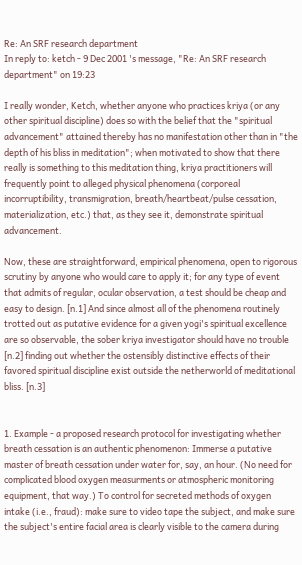Re: An SRF research department
In reply to: ketch - 9 Dec 2001 's message, "Re: An SRF research department" on 19:23

I really wonder, Ketch, whether anyone who practices kriya (or any other spiritual discipline) does so with the belief that the "spiritual advancement" attained thereby has no manifestation other than in "the depth of his bliss in meditation"; when motivated to show that there really is something to this meditation thing, kriya practitioners will frequently point to alleged physical phenomena (corporeal incorruptibility, transmigration, breath/heartbeat/pulse cessation, materialization, etc.) that, as they see it, demonstrate spiritual advancement.

Now, these are straightforward, empirical phenomena, open to rigorous scrutiny by anyone who would care to apply it; for any type of event that admits of regular, ocular observation, a test should be cheap and easy to design. [n.1] And since almost all of the phenomena routinely trotted out as putative evidence for a given yogi's spiritual excellence are so observable, the sober kriya investigator should have no trouble [n.2] finding out whether the ostensibly distinctive effects of their favored spiritual discipline exist outside the netherworld of meditational bliss. [n.3]


1. Example - a proposed research protocol for investigating whether breath cessation is an authentic phenomenon: Immerse a putative master of breath cessation under water for, say, an hour. (No need for complicated blood oxygen measurments or atmospheric monitoring equipment, that way.) To control for secreted methods of oxygen intake (i.e., fraud): make sure to video tape the subject, and make sure the subject's entire facial area is clearly visible to the camera during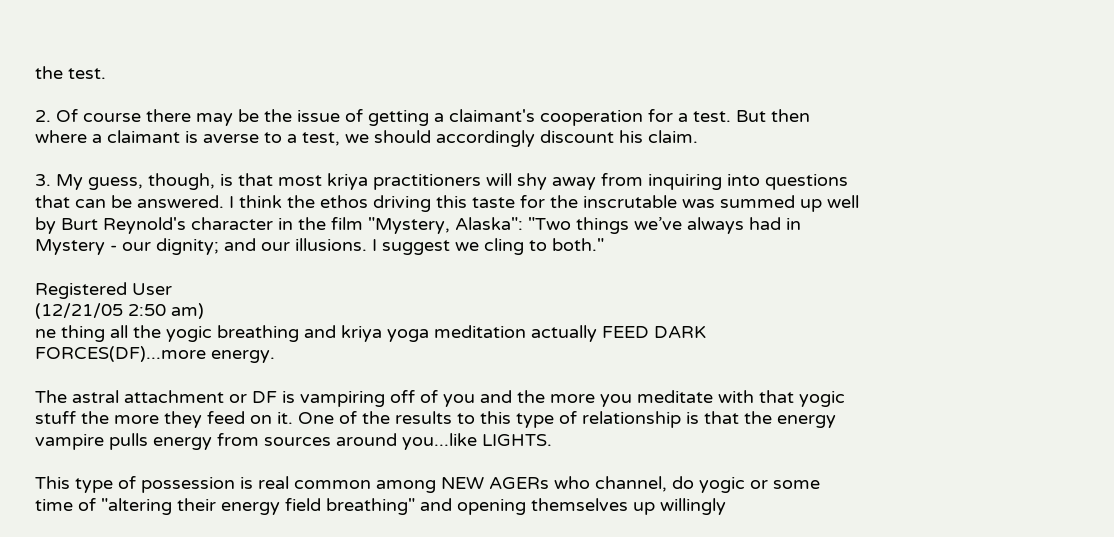the test.

2. Of course there may be the issue of getting a claimant's cooperation for a test. But then where a claimant is averse to a test, we should accordingly discount his claim.

3. My guess, though, is that most kriya practitioners will shy away from inquiring into questions that can be answered. I think the ethos driving this taste for the inscrutable was summed up well by Burt Reynold's character in the film "Mystery, Alaska": "Two things we’ve always had in Mystery - our dignity; and our illusions. I suggest we cling to both."

Registered User
(12/21/05 2:50 am)
ne thing all the yogic breathing and kriya yoga meditation actually FEED DARK FORCES(DF)...more energy.

The astral attachment or DF is vampiring off of you and the more you meditate with that yogic stuff the more they feed on it. One of the results to this type of relationship is that the energy vampire pulls energy from sources around you...like LIGHTS.

This type of possession is real common among NEW AGERs who channel, do yogic or some time of "altering their energy field breathing" and opening themselves up willingly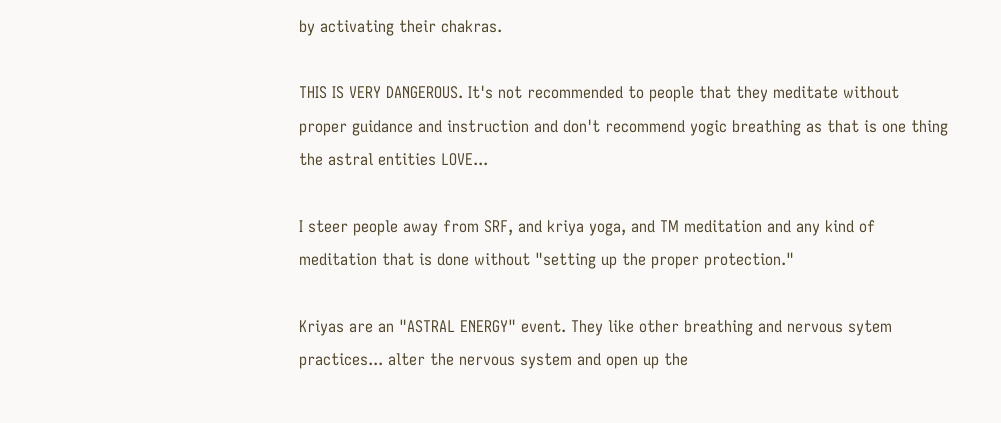by activating their chakras.

THIS IS VERY DANGEROUS. It's not recommended to people that they meditate without proper guidance and instruction and don't recommend yogic breathing as that is one thing the astral entities LOVE...

I steer people away from SRF, and kriya yoga, and TM meditation and any kind of meditation that is done without "setting up the proper protection."

Kriyas are an "ASTRAL ENERGY" event. They like other breathing and nervous sytem practices... alter the nervous system and open up the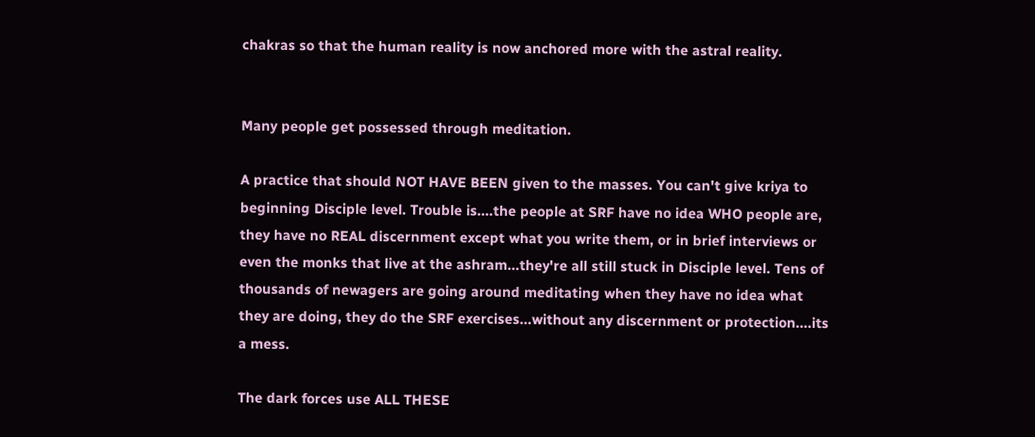chakras so that the human reality is now anchored more with the astral reality.


Many people get possessed through meditation.

A practice that should NOT HAVE BEEN given to the masses. You can't give kriya to beginning Disciple level. Trouble is....the people at SRF have no idea WHO people are, they have no REAL discernment except what you write them, or in brief interviews or even the monks that live at the ashram...they're all still stuck in Disciple level. Tens of thousands of newagers are going around meditating when they have no idea what they are doing, they do the SRF exercises...without any discernment or protection....its a mess.

The dark forces use ALL THESE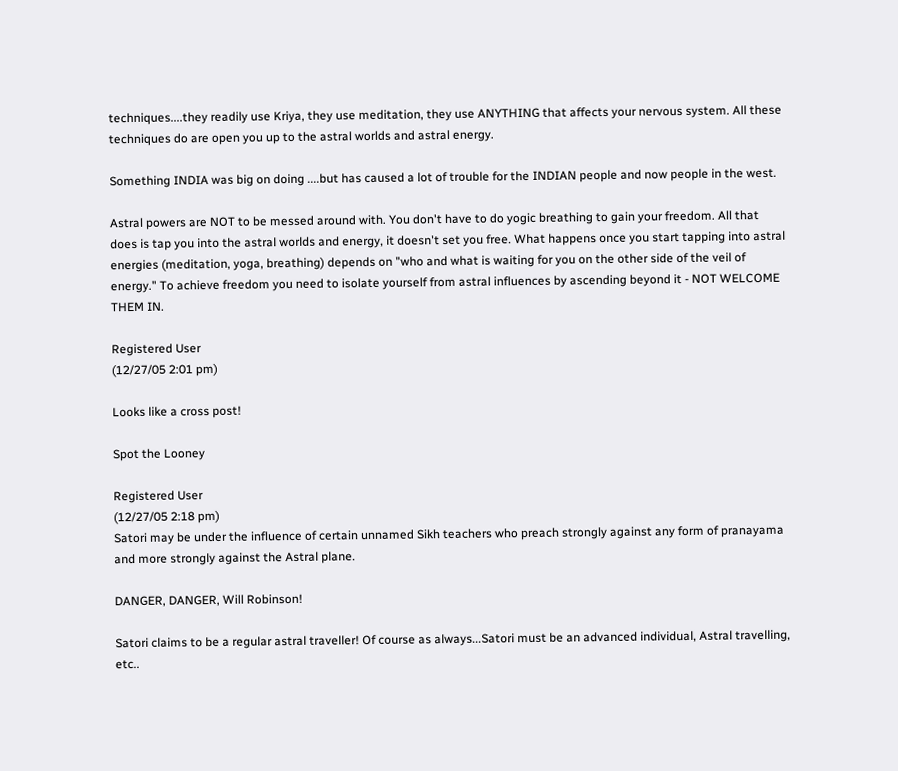techniques....they readily use Kriya, they use meditation, they use ANYTHING that affects your nervous system. All these techniques do are open you up to the astral worlds and astral energy.

Something INDIA was big on doing ....but has caused a lot of trouble for the INDIAN people and now people in the west.

Astral powers are NOT to be messed around with. You don't have to do yogic breathing to gain your freedom. All that does is tap you into the astral worlds and energy, it doesn't set you free. What happens once you start tapping into astral energies (meditation, yoga, breathing) depends on "who and what is waiting for you on the other side of the veil of energy." To achieve freedom you need to isolate yourself from astral influences by ascending beyond it - NOT WELCOME THEM IN.

Registered User
(12/27/05 2:01 pm)

Looks like a cross post!

Spot the Looney

Registered User
(12/27/05 2:18 pm)
Satori may be under the influence of certain unnamed Sikh teachers who preach strongly against any form of pranayama and more strongly against the Astral plane.

DANGER, DANGER, Will Robinson!

Satori claims to be a regular astral traveller! Of course as always...Satori must be an advanced individual, Astral travelling, etc..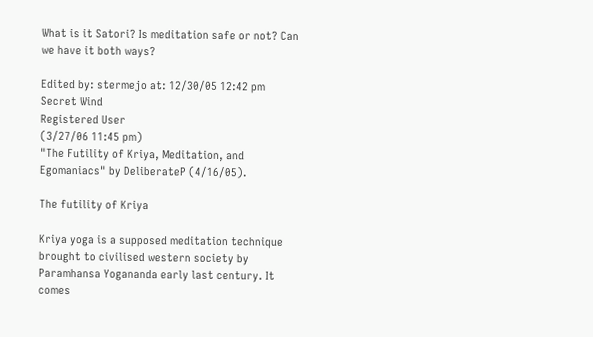What is it Satori? Is meditation safe or not? Can we have it both ways?

Edited by: stermejo at: 12/30/05 12:42 pm
Secret Wind
Registered User
(3/27/06 11:45 pm)
"The Futility of Kriya, Meditation, and Egomaniacs" by DeliberateP (4/16/05).

The futility of Kriya

Kriya yoga is a supposed meditation technique brought to civilised western society by Paramhansa Yogananda early last century. It comes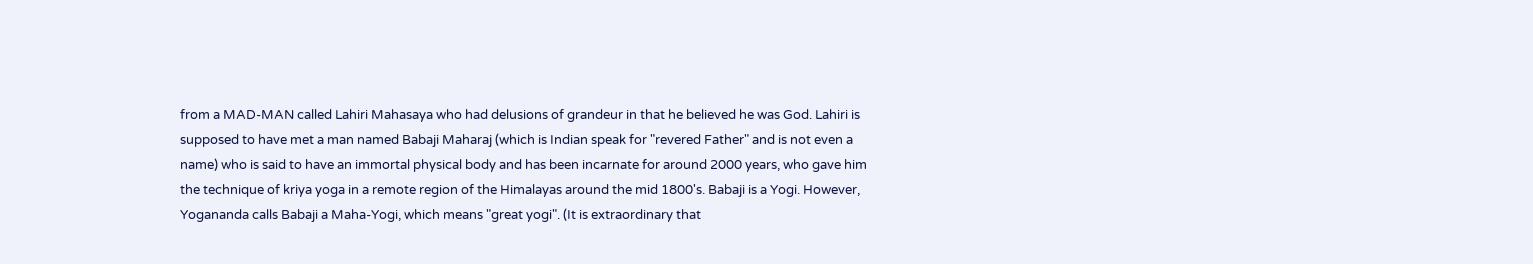from a MAD-MAN called Lahiri Mahasaya who had delusions of grandeur in that he believed he was God. Lahiri is supposed to have met a man named Babaji Maharaj (which is Indian speak for "revered Father" and is not even a name) who is said to have an immortal physical body and has been incarnate for around 2000 years, who gave him the technique of kriya yoga in a remote region of the Himalayas around the mid 1800's. Babaji is a Yogi. However, Yogananda calls Babaji a Maha-Yogi, which means "great yogi". (It is extraordinary that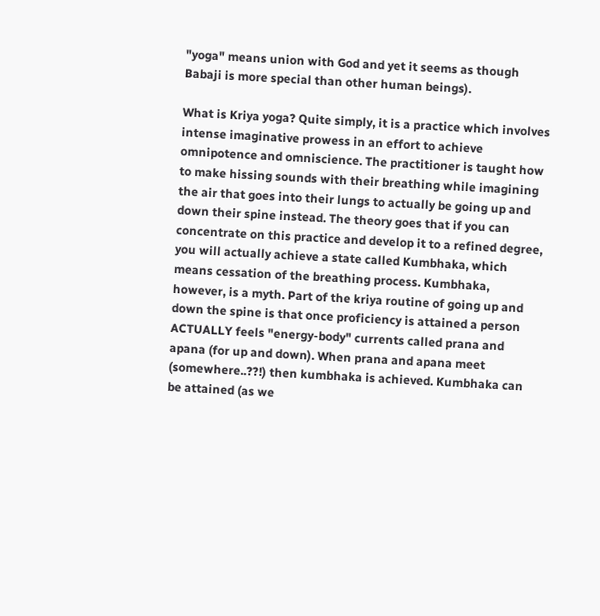"yoga" means union with God and yet it seems as though Babaji is more special than other human beings).

What is Kriya yoga? Quite simply, it is a practice which involves intense imaginative prowess in an effort to achieve omnipotence and omniscience. The practitioner is taught how to make hissing sounds with their breathing while imagining the air that goes into their lungs to actually be going up and down their spine instead. The theory goes that if you can concentrate on this practice and develop it to a refined degree, you will actually achieve a state called Kumbhaka, which means cessation of the breathing process. Kumbhaka, however, is a myth. Part of the kriya routine of going up and down the spine is that once proficiency is attained a person ACTUALLY feels "energy-body" currents called prana and apana (for up and down). When prana and apana meet (somewhere..??!) then kumbhaka is achieved. Kumbhaka can be attained (as we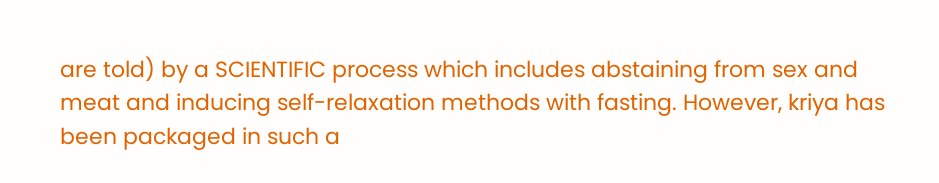are told) by a SCIENTIFIC process which includes abstaining from sex and meat and inducing self-relaxation methods with fasting. However, kriya has been packaged in such a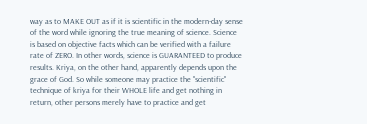way as to MAKE OUT as if it is scientific in the modern-day sense of the word while ignoring the true meaning of science. Science is based on objective facts which can be verified with a failure rate of ZERO. In other words, science is GUARANTEED to produce results. Kriya, on the other hand, apparently depends upon the grace of God. So while someone may practice the "scientific" technique of kriya for their WHOLE life and get nothing in return, other persons merely have to practice and get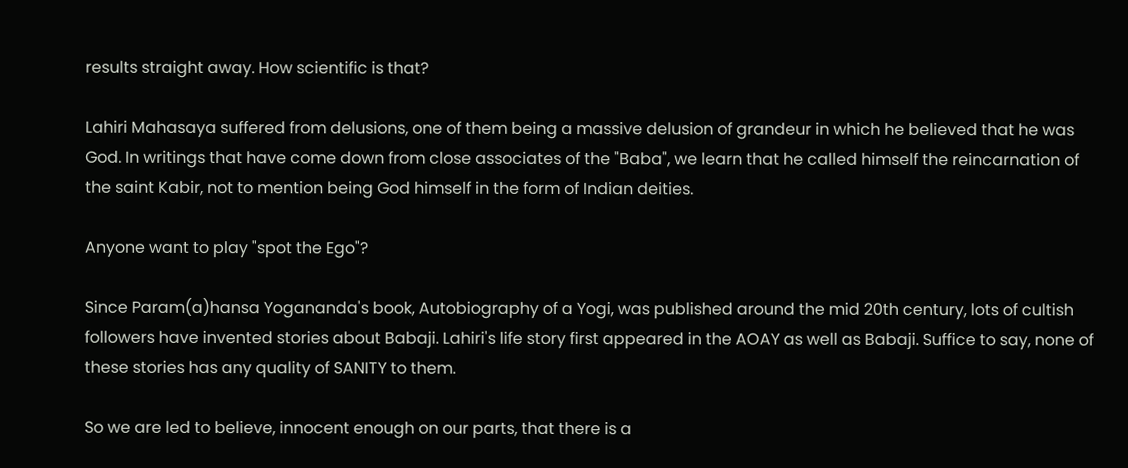results straight away. How scientific is that?

Lahiri Mahasaya suffered from delusions, one of them being a massive delusion of grandeur in which he believed that he was God. In writings that have come down from close associates of the "Baba", we learn that he called himself the reincarnation of the saint Kabir, not to mention being God himself in the form of Indian deities.

Anyone want to play "spot the Ego"?

Since Param(a)hansa Yogananda's book, Autobiography of a Yogi, was published around the mid 20th century, lots of cultish followers have invented stories about Babaji. Lahiri's life story first appeared in the AOAY as well as Babaji. Suffice to say, none of these stories has any quality of SANITY to them.

So we are led to believe, innocent enough on our parts, that there is a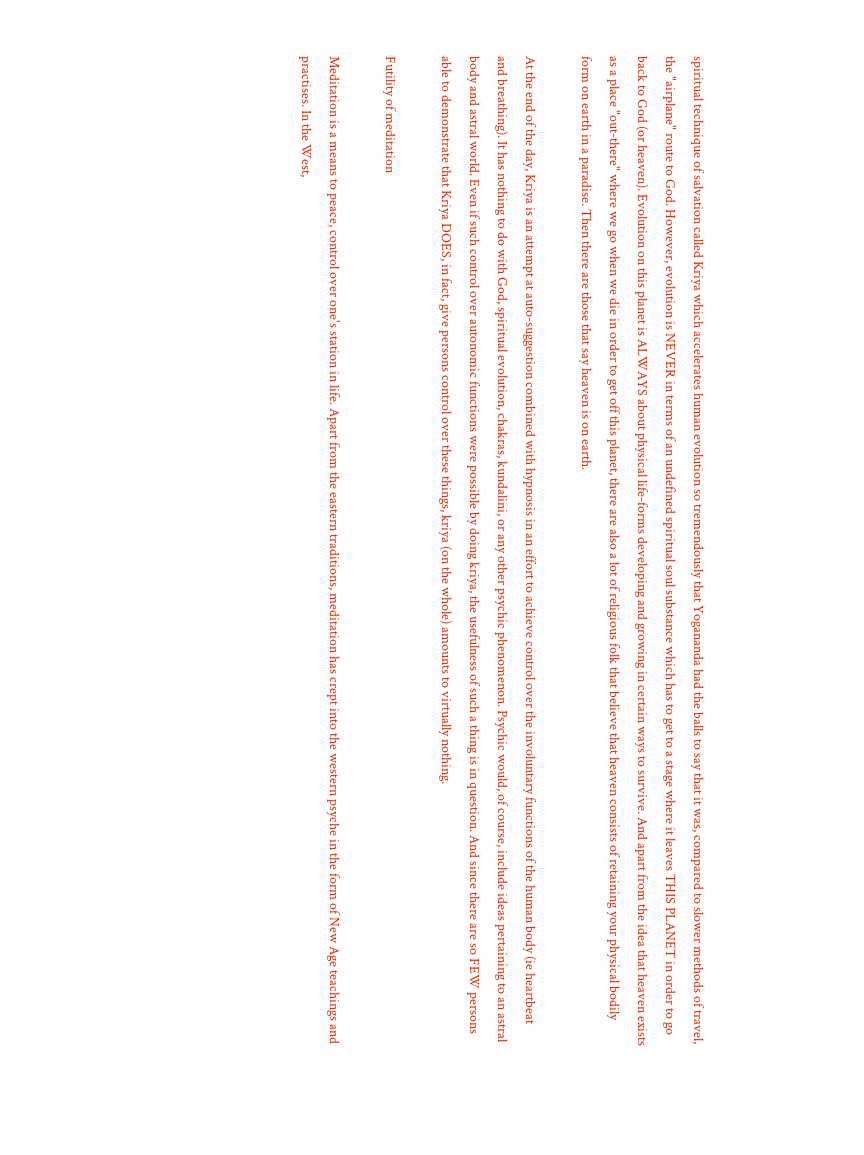spiritual technique of salvation called Kriya which accelerates human evolution so tremendously that Yogananda had the balls to say that it was, compared to slower methods of travel, the "airplane" route to God. However, evolution is NEVER in terms of an undefined spiritual soul substance which has to get to a stage where it leaves THIS PLANET in order to go back to God (or heaven). Evolution on this planet is ALWAYS about physical life-forms developing and growing in certain ways to survive. And apart from the idea that heaven exists as a place "out-there" where we go when we die in order to get off this planet, there are also a lot of religious folk that believe that heaven consists of retaining your physical bodily form on earth in a paradise. Then there are those that say heaven is on earth.

At the end of the day, Kriya is an attempt at auto-suggestion combined with hypnosis in an effort to achieve control over the involuntary functions of the human body (ie heartbeat and breathing). It has nothing to do with God, spiritual evolution, chakras, kundalini, or any other psychic phenomenon. Psychic would, of course, include ideas pertaining to an astral body and astral world. Even if such control over autonomic functions were possible by doing kriya, the usefulness of such a thing is in question. And since there are so FEW persons able to demonstrate that Kriya DOES, in fact, give persons control over these things, kriya (on the whole) amounts to virtually nothing.

Futility of meditation

Meditation is a means to peace, control over one's station in life. Apart from the eastern traditions, meditation has crept into the western psyche in the form of New Age teachings and practises. In the West,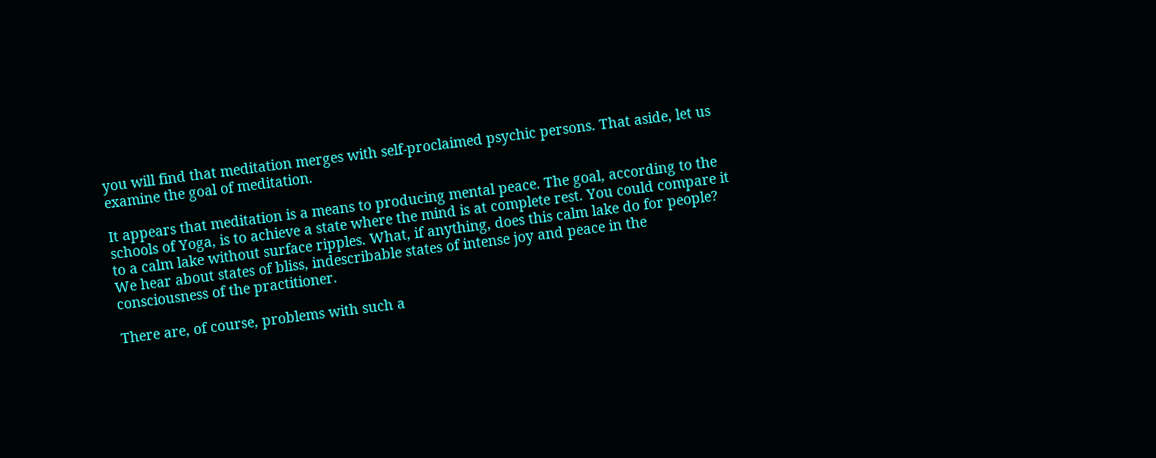you will find that meditation merges with self-proclaimed psychic persons. That aside, let us examine the goal of meditation.

It appears that meditation is a means to producing mental peace. The goal, according to the schools of Yoga, is to achieve a state where the mind is at complete rest. You could compare it to a calm lake without surface ripples. What, if anything, does this calm lake do for people? We hear about states of bliss, indescribable states of intense joy and peace in the consciousness of the practitioner.

There are, of course, problems with such a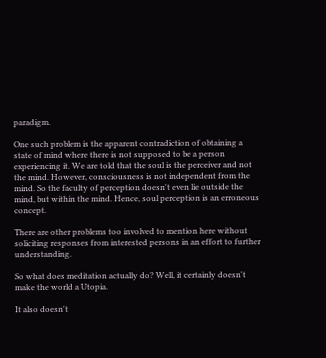paradigm.

One such problem is the apparent contradiction of obtaining a state of mind where there is not supposed to be a person experiencing it. We are told that the soul is the perceiver and not the mind. However, consciousness is not independent from the mind. So the faculty of perception doesn't even lie outside the mind, but within the mind. Hence, soul perception is an erroneous concept.

There are other problems too involved to mention here without soliciting responses from interested persons in an effort to further understanding.

So what does meditation actually do? Well, it certainly doesn't make the world a Utopia.

It also doesn't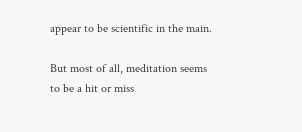appear to be scientific in the main.

But most of all, meditation seems to be a hit or miss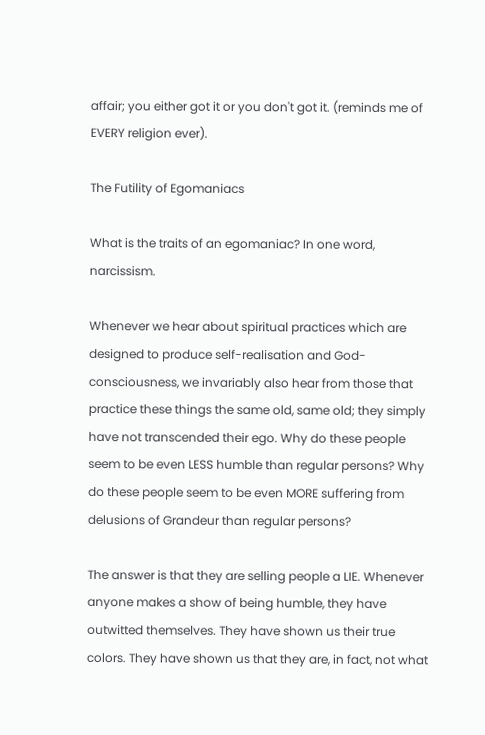affair; you either got it or you don't got it. (reminds me of EVERY religion ever).

The Futility of Egomaniacs

What is the traits of an egomaniac? In one word, narcissism.

Whenever we hear about spiritual practices which are designed to produce self-realisation and God-consciousness, we invariably also hear from those that practice these things the same old, same old; they simply have not transcended their ego. Why do these people seem to be even LESS humble than regular persons? Why do these people seem to be even MORE suffering from delusions of Grandeur than regular persons?

The answer is that they are selling people a LIE. Whenever anyone makes a show of being humble, they have outwitted themselves. They have shown us their true colors. They have shown us that they are, in fact, not what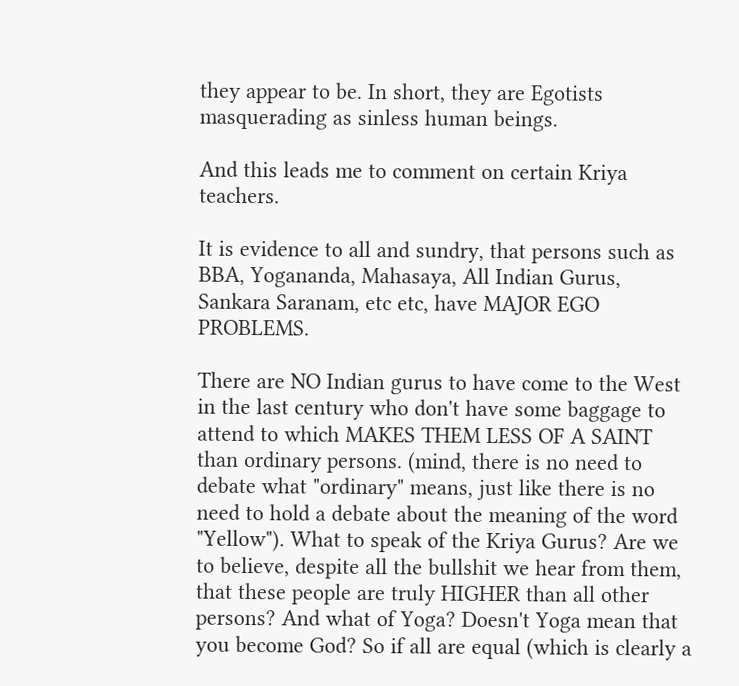they appear to be. In short, they are Egotists masquerading as sinless human beings.

And this leads me to comment on certain Kriya teachers.

It is evidence to all and sundry, that persons such as BBA, Yogananda, Mahasaya, All Indian Gurus, Sankara Saranam, etc etc, have MAJOR EGO PROBLEMS.

There are NO Indian gurus to have come to the West in the last century who don't have some baggage to attend to which MAKES THEM LESS OF A SAINT than ordinary persons. (mind, there is no need to debate what "ordinary" means, just like there is no need to hold a debate about the meaning of the word "Yellow"). What to speak of the Kriya Gurus? Are we to believe, despite all the bullshit we hear from them, that these people are truly HIGHER than all other persons? And what of Yoga? Doesn't Yoga mean that you become God? So if all are equal (which is clearly a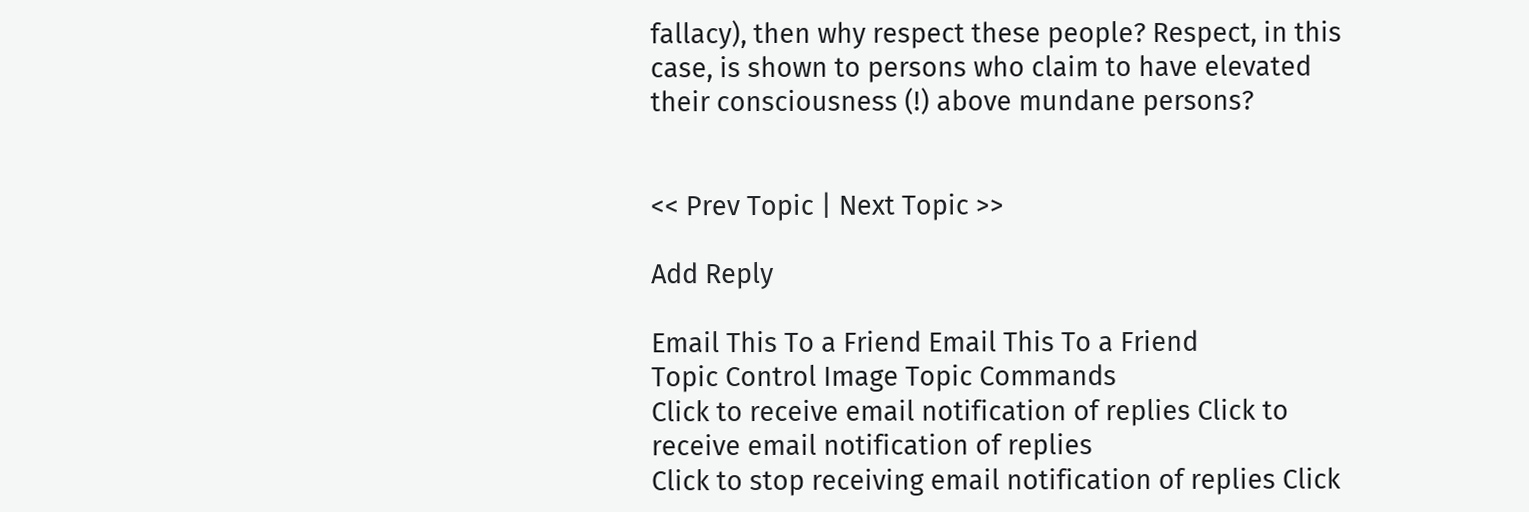fallacy), then why respect these people? Respect, in this case, is shown to persons who claim to have elevated their consciousness (!) above mundane persons?


<< Prev Topic | Next Topic >>

Add Reply

Email This To a Friend Email This To a Friend
Topic Control Image Topic Commands
Click to receive email notification of replies Click to receive email notification of replies
Click to stop receiving email notification of replies Click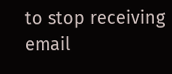to stop receiving email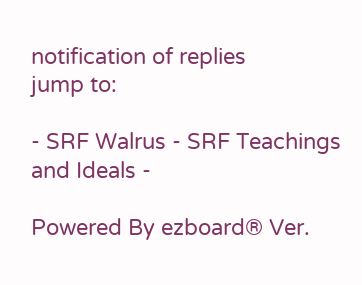notification of replies
jump to:

- SRF Walrus - SRF Teachings and Ideals -

Powered By ezboard® Ver.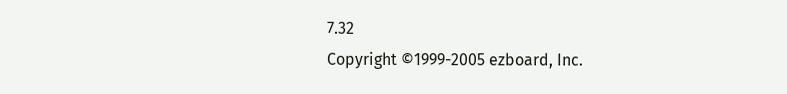7.32
Copyright ©1999-2005 ezboard, Inc.